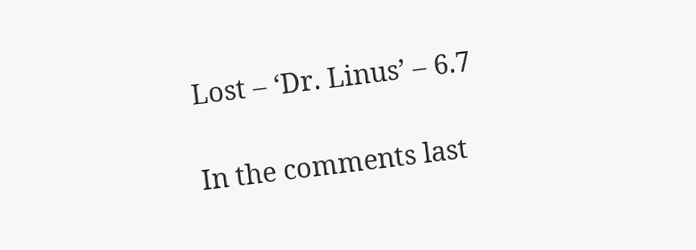Lost – ‘Dr. Linus’ – 6.7

In the comments last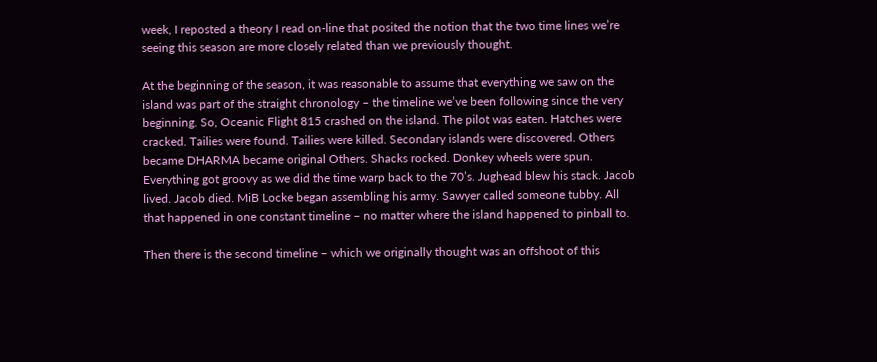week, I reposted a theory I read on-line that posited the notion that the two time lines we’re seeing this season are more closely related than we previously thought.

At the beginning of the season, it was reasonable to assume that everything we saw on the island was part of the straight chronology – the timeline we’ve been following since the very beginning. So, Oceanic Flight 815 crashed on the island. The pilot was eaten. Hatches were cracked. Tailies were found. Tailies were killed. Secondary islands were discovered. Others became DHARMA became original Others. Shacks rocked. Donkey wheels were spun. Everything got groovy as we did the time warp back to the 70’s. Jughead blew his stack. Jacob lived. Jacob died. MiB Locke began assembling his army. Sawyer called someone tubby. All that happened in one constant timeline – no matter where the island happened to pinball to.

Then there is the second timeline – which we originally thought was an offshoot of this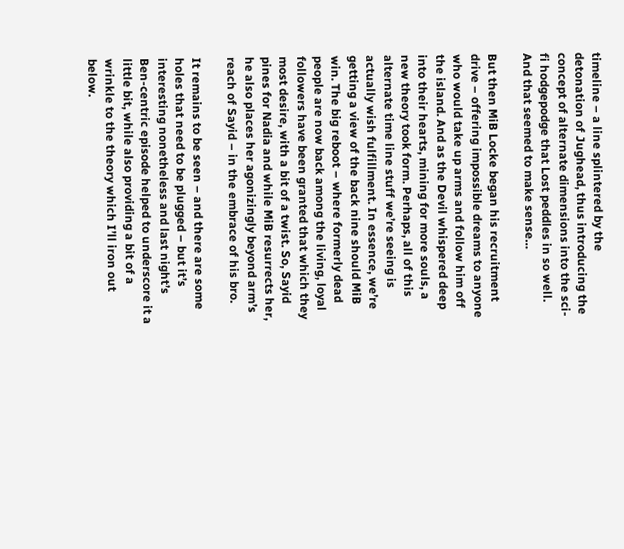timeline – a line splintered by the detonation of Jughead, thus introducing the concept of alternate dimensions into the sci-fi hodgepodge that Lost peddles in so well. And that seemed to make sense…

But then MiB Locke began his recruitment drive – offering impossible dreams to anyone who would take up arms and follow him off the island. And as the Devil whispered deep into their hearts, mining for more souls, a new theory took form. Perhaps, all of this alternate time line stuff we’re seeing is actually wish fulfillment. In essence, we’re getting a view of the back nine should MiB win. The big reboot – where formerly dead people are now back among the living, loyal followers have been granted that which they most desire, with a bit of a twist. So, Sayid pines for Nadia and while MiB resurrects her, he also places her agonizingly beyond arm’s reach of Sayid – in the embrace of his bro.

It remains to be seen – and there are some holes that need to be plugged – but it’s interesting nonetheless and last night’s Ben-centric episode helped to underscore it a little bit, while also providing a bit of a wrinkle to the theory which I’ll iron out  below.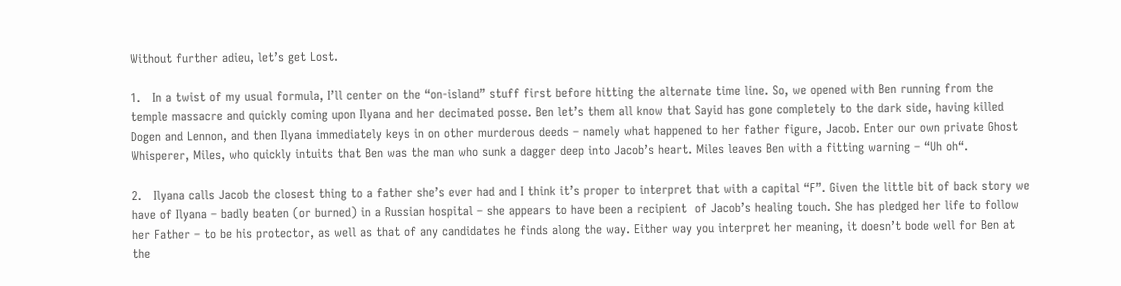Without further adieu, let’s get Lost.

1.   In a twist of my usual formula, I’ll center on the “on-island” stuff first before hitting the alternate time line. So, we opened with Ben running from the temple massacre and quickly coming upon Ilyana and her decimated posse. Ben let’s them all know that Sayid has gone completely to the dark side, having killed Dogen and Lennon, and then Ilyana immediately keys in on other murderous deeds – namely what happened to her father figure, Jacob. Enter our own private Ghost Whisperer, Miles, who quickly intuits that Ben was the man who sunk a dagger deep into Jacob’s heart. Miles leaves Ben with a fitting warning – “Uh oh“.

2.   Ilyana calls Jacob the closest thing to a father she’s ever had and I think it’s proper to interpret that with a capital “F”. Given the little bit of back story we have of Ilyana – badly beaten (or burned) in a Russian hospital – she appears to have been a recipient  of Jacob’s healing touch. She has pledged her life to follow her Father – to be his protector, as well as that of any candidates he finds along the way. Either way you interpret her meaning, it doesn’t bode well for Ben at the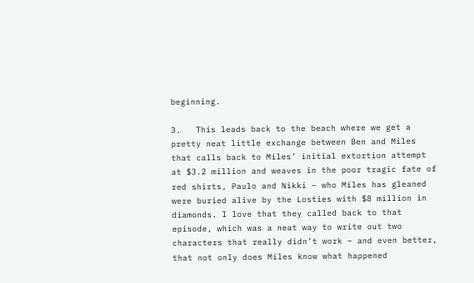beginning.

3.   This leads back to the beach where we get a pretty neat little exchange between Ben and Miles that calls back to Miles’ initial extortion attempt at $3.2 million and weaves in the poor tragic fate of red shirts, Paulo and Nikki – who Miles has gleaned were buried alive by the Losties with $8 million in diamonds. I love that they called back to that episode, which was a neat way to write out two characters that really didn’t work – and even better, that not only does Miles know what happened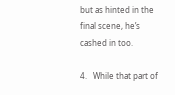but as hinted in the final scene, he’s cashed in too.

4.   While that part of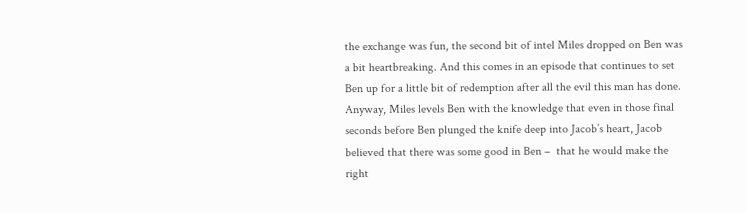the exchange was fun, the second bit of intel Miles dropped on Ben was a bit heartbreaking. And this comes in an episode that continues to set Ben up for a little bit of redemption after all the evil this man has done. Anyway, Miles levels Ben with the knowledge that even in those final seconds before Ben plunged the knife deep into Jacob’s heart, Jacob believed that there was some good in Ben –  that he would make the right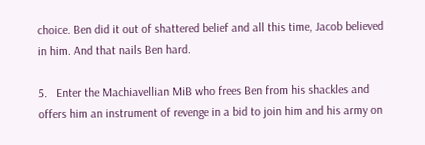choice. Ben did it out of shattered belief and all this time, Jacob believed in him. And that nails Ben hard.

5.   Enter the Machiavellian MiB who frees Ben from his shackles and offers him an instrument of revenge in a bid to join him and his army on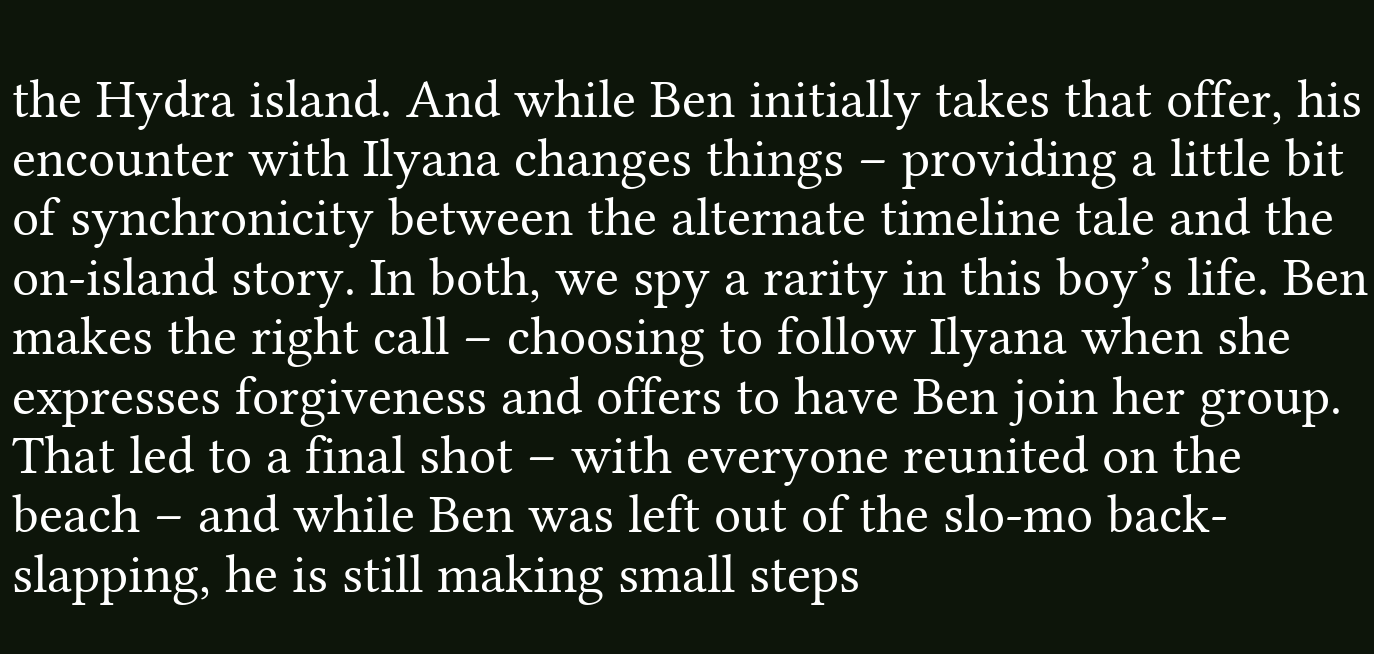the Hydra island. And while Ben initially takes that offer, his encounter with Ilyana changes things – providing a little bit of synchronicity between the alternate timeline tale and the on-island story. In both, we spy a rarity in this boy’s life. Ben makes the right call – choosing to follow Ilyana when she expresses forgiveness and offers to have Ben join her group. That led to a final shot – with everyone reunited on the beach – and while Ben was left out of the slo-mo back-slapping, he is still making small steps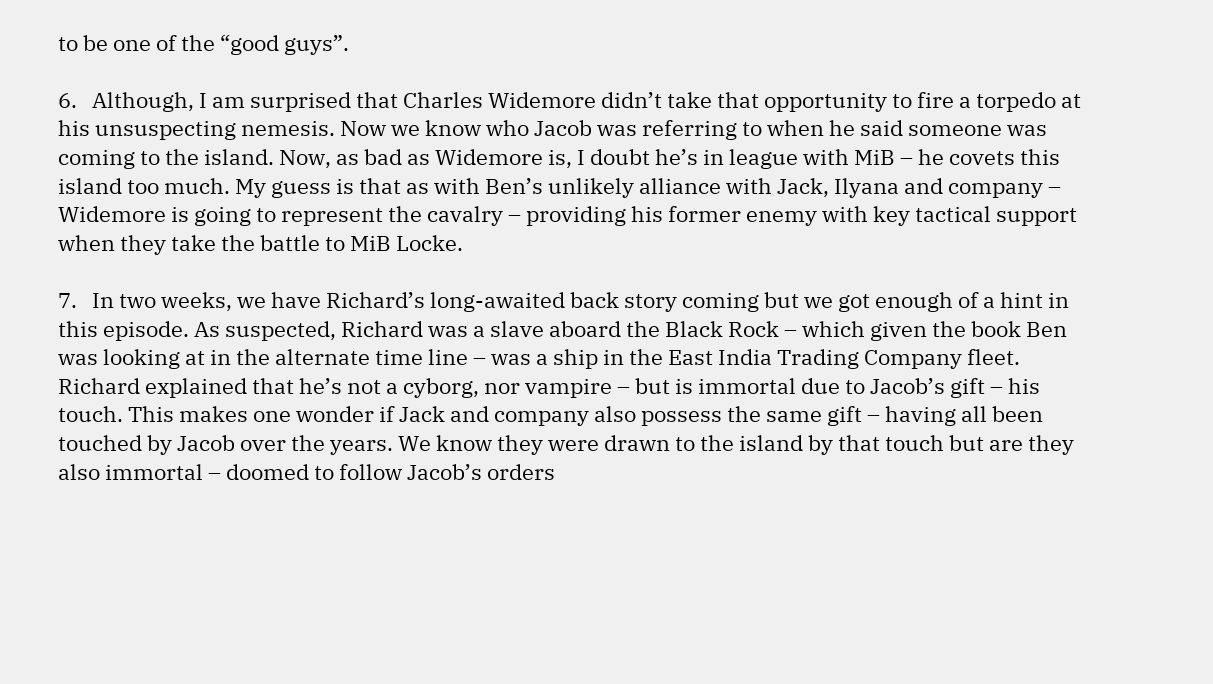to be one of the “good guys”.

6.   Although, I am surprised that Charles Widemore didn’t take that opportunity to fire a torpedo at his unsuspecting nemesis. Now we know who Jacob was referring to when he said someone was coming to the island. Now, as bad as Widemore is, I doubt he’s in league with MiB – he covets this island too much. My guess is that as with Ben’s unlikely alliance with Jack, Ilyana and company – Widemore is going to represent the cavalry – providing his former enemy with key tactical support when they take the battle to MiB Locke.

7.   In two weeks, we have Richard’s long-awaited back story coming but we got enough of a hint in this episode. As suspected, Richard was a slave aboard the Black Rock – which given the book Ben was looking at in the alternate time line – was a ship in the East India Trading Company fleet. Richard explained that he’s not a cyborg, nor vampire – but is immortal due to Jacob’s gift – his touch. This makes one wonder if Jack and company also possess the same gift – having all been touched by Jacob over the years. We know they were drawn to the island by that touch but are they also immortal – doomed to follow Jacob’s orders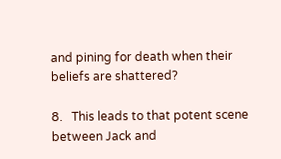and pining for death when their beliefs are shattered?

8.   This leads to that potent scene between Jack and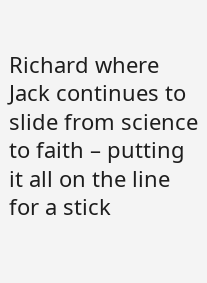Richard where Jack continues to slide from science to faith – putting it all on the line for a stick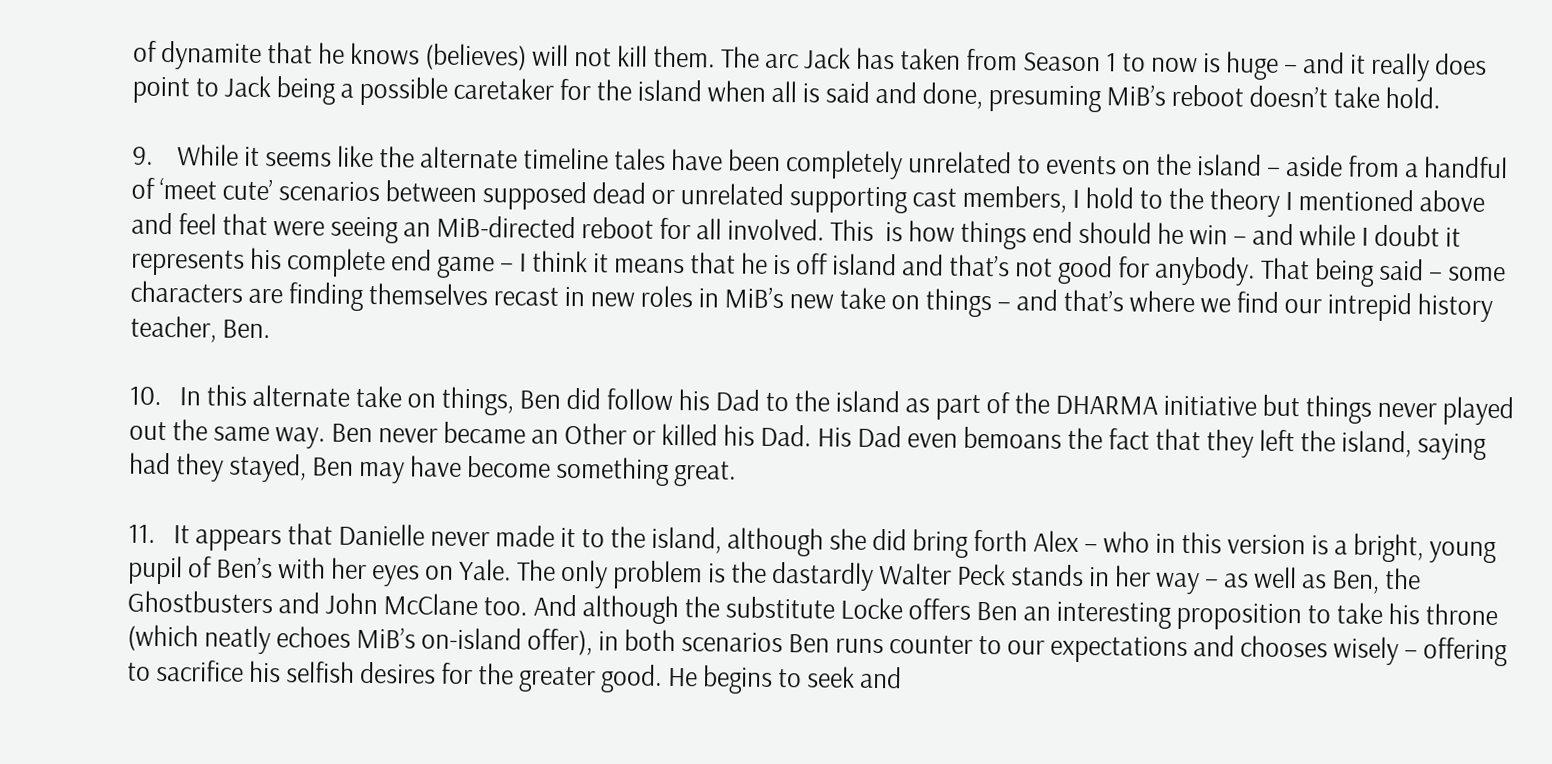of dynamite that he knows (believes) will not kill them. The arc Jack has taken from Season 1 to now is huge – and it really does point to Jack being a possible caretaker for the island when all is said and done, presuming MiB’s reboot doesn’t take hold.

9.    While it seems like the alternate timeline tales have been completely unrelated to events on the island – aside from a handful of ‘meet cute’ scenarios between supposed dead or unrelated supporting cast members, I hold to the theory I mentioned above and feel that were seeing an MiB-directed reboot for all involved. This  is how things end should he win – and while I doubt it represents his complete end game – I think it means that he is off island and that’s not good for anybody. That being said – some characters are finding themselves recast in new roles in MiB’s new take on things – and that’s where we find our intrepid history teacher, Ben.

10.   In this alternate take on things, Ben did follow his Dad to the island as part of the DHARMA initiative but things never played out the same way. Ben never became an Other or killed his Dad. His Dad even bemoans the fact that they left the island, saying had they stayed, Ben may have become something great.

11.   It appears that Danielle never made it to the island, although she did bring forth Alex – who in this version is a bright, young pupil of Ben’s with her eyes on Yale. The only problem is the dastardly Walter Peck stands in her way – as well as Ben, the Ghostbusters and John McClane too. And although the substitute Locke offers Ben an interesting proposition to take his throne (which neatly echoes MiB’s on-island offer), in both scenarios Ben runs counter to our expectations and chooses wisely – offering to sacrifice his selfish desires for the greater good. He begins to seek and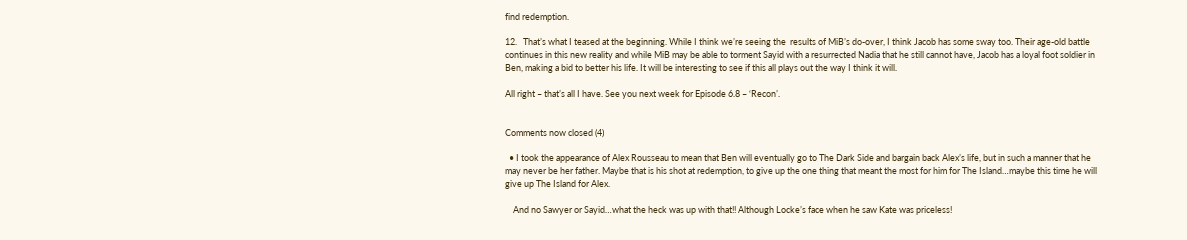find redemption.

12.   That’s what I teased at the beginning. While I think we’re seeing the  results of MiB’s do-over, I think Jacob has some sway too. Their age-old battle continues in this new reality and while MiB may be able to torment Sayid with a resurrected Nadia that he still cannot have, Jacob has a loyal foot soldier in Ben, making a bid to better his life. It will be interesting to see if this all plays out the way I think it will.

All right – that’s all I have. See you next week for Episode 6.8 – ‘Recon’.


Comments now closed (4)

  • I took the appearance of Alex Rousseau to mean that Ben will eventually go to The Dark Side and bargain back Alex’s life, but in such a manner that he may never be her father. Maybe that is his shot at redemption, to give up the one thing that meant the most for him for The Island…maybe this time he will give up The Island for Alex.

    And no Sawyer or Sayid…what the heck was up with that!! Although Locke’s face when he saw Kate was priceless!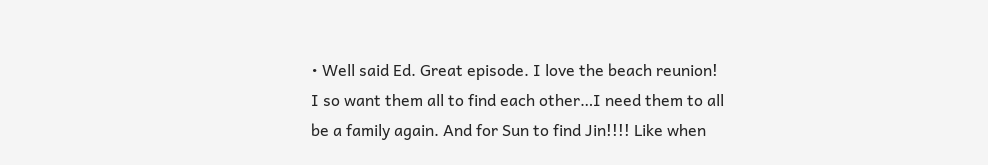• Well said Ed. Great episode. I love the beach reunion! I so want them all to find each other…I need them to all be a family again. And for Sun to find Jin!!!! Like when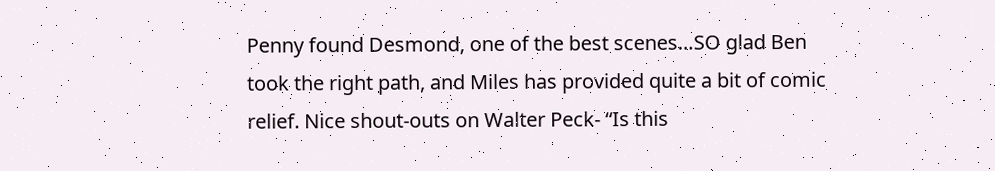Penny found Desmond, one of the best scenes…SO glad Ben took the right path, and Miles has provided quite a bit of comic relief. Nice shout-outs on Walter Peck- “Is this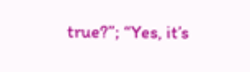true?”; “Yes, it’s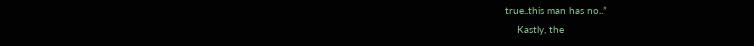true..this man has no..”
    Kastly, the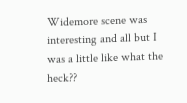Widemore scene was interesting and all but I was a little like what the heck??